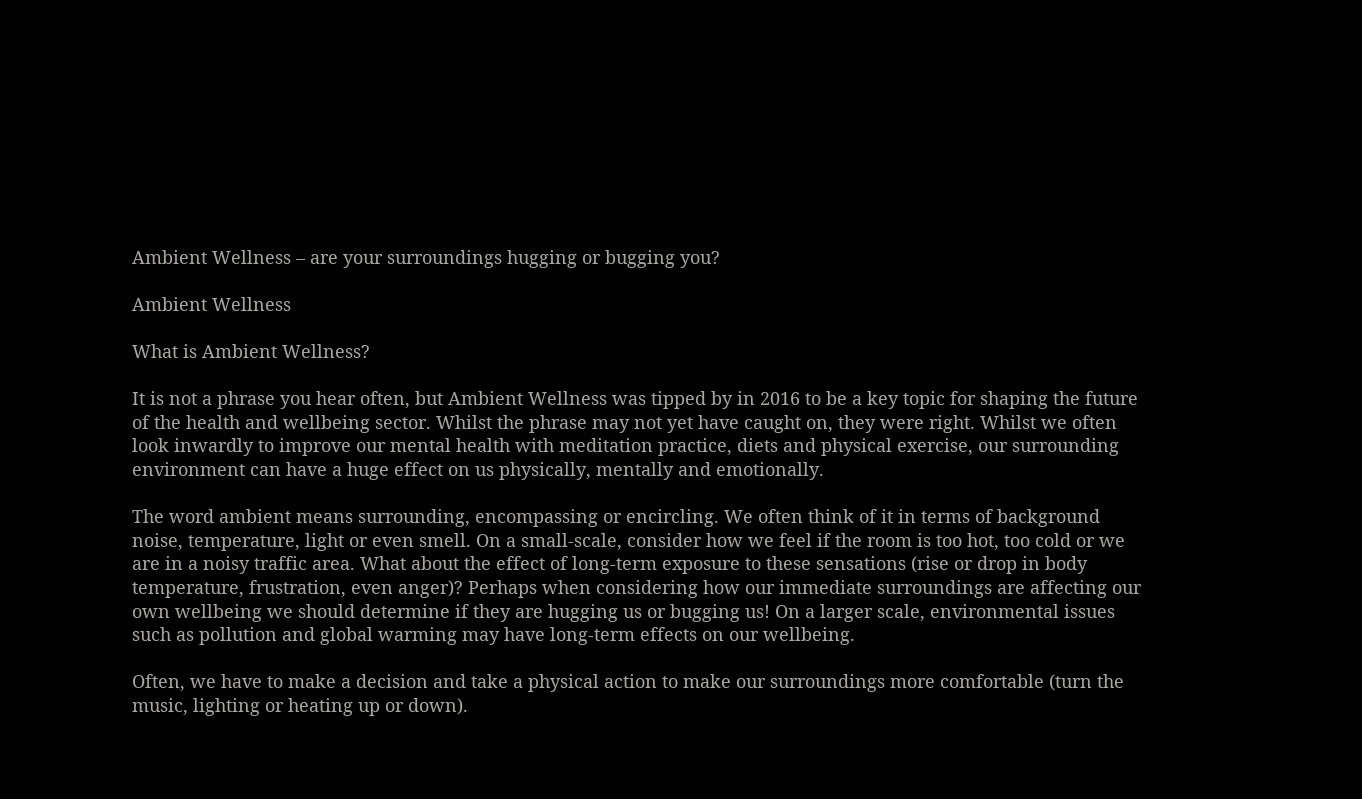Ambient Wellness – are your surroundings hugging or bugging you?

Ambient Wellness

What is Ambient Wellness?

It is not a phrase you hear often, but Ambient Wellness was tipped by in 2016 to be a key topic for shaping the future of the health and wellbeing sector. Whilst the phrase may not yet have caught on, they were right. Whilst we often look inwardly to improve our mental health with meditation practice, diets and physical exercise, our surrounding environment can have a huge effect on us physically, mentally and emotionally.

The word ambient means surrounding, encompassing or encircling. We often think of it in terms of background noise, temperature, light or even smell. On a small-scale, consider how we feel if the room is too hot, too cold or we are in a noisy traffic area. What about the effect of long-term exposure to these sensations (rise or drop in body temperature, frustration, even anger)? Perhaps when considering how our immediate surroundings are affecting our own wellbeing we should determine if they are hugging us or bugging us! On a larger scale, environmental issues such as pollution and global warming may have long-term effects on our wellbeing.

Often, we have to make a decision and take a physical action to make our surroundings more comfortable (turn the music, lighting or heating up or down).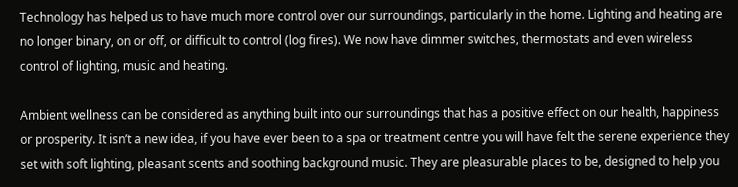Technology has helped us to have much more control over our surroundings, particularly in the home. Lighting and heating are no longer binary, on or off, or difficult to control (log fires). We now have dimmer switches, thermostats and even wireless control of lighting, music and heating.

Ambient wellness can be considered as anything built into our surroundings that has a positive effect on our health, happiness or prosperity. It isn’t a new idea, if you have ever been to a spa or treatment centre you will have felt the serene experience they set with soft lighting, pleasant scents and soothing background music. They are pleasurable places to be, designed to help you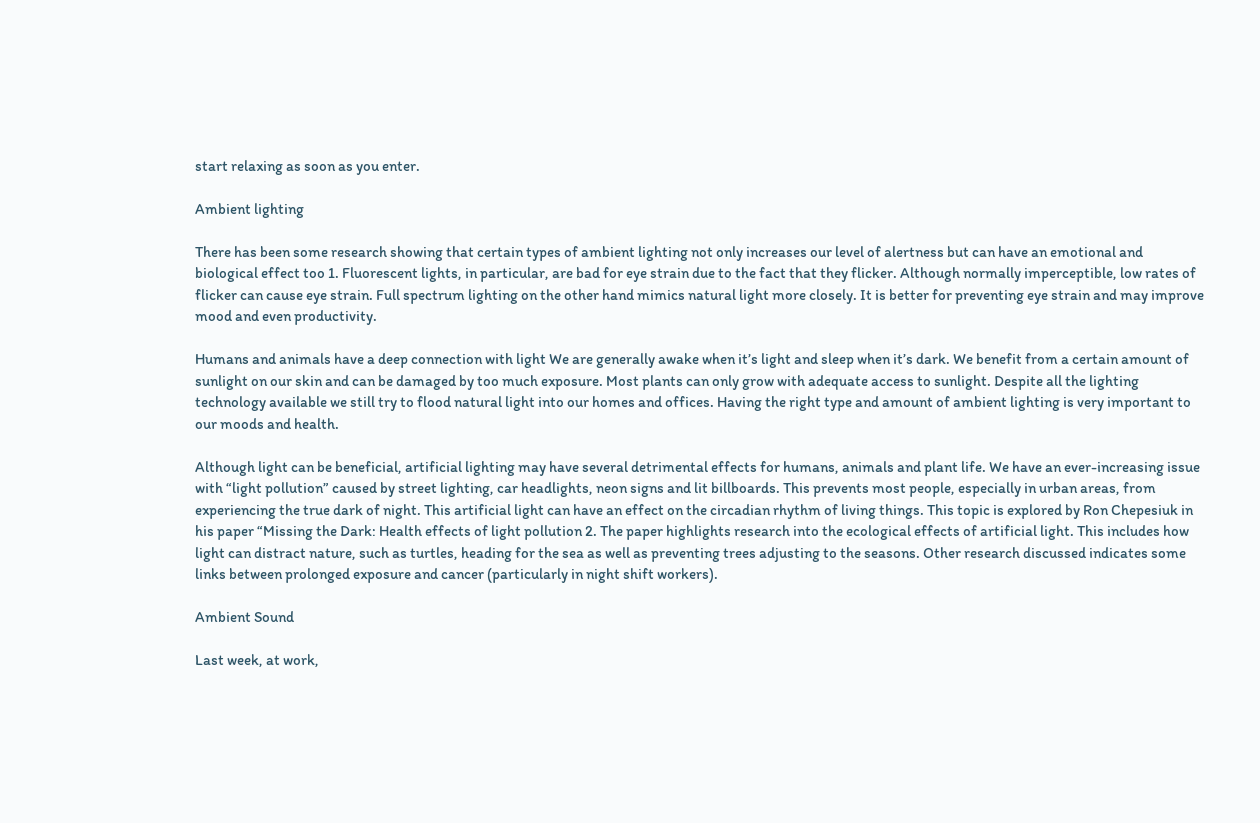start relaxing as soon as you enter.

Ambient lighting

There has been some research showing that certain types of ambient lighting not only increases our level of alertness but can have an emotional and biological effect too 1. Fluorescent lights, in particular, are bad for eye strain due to the fact that they flicker. Although normally imperceptible, low rates of flicker can cause eye strain. Full spectrum lighting on the other hand mimics natural light more closely. It is better for preventing eye strain and may improve mood and even productivity.

Humans and animals have a deep connection with light We are generally awake when it’s light and sleep when it’s dark. We benefit from a certain amount of sunlight on our skin and can be damaged by too much exposure. Most plants can only grow with adequate access to sunlight. Despite all the lighting technology available we still try to flood natural light into our homes and offices. Having the right type and amount of ambient lighting is very important to our moods and health.

Although light can be beneficial, artificial lighting may have several detrimental effects for humans, animals and plant life. We have an ever-increasing issue with “light pollution” caused by street lighting, car headlights, neon signs and lit billboards. This prevents most people, especially in urban areas, from experiencing the true dark of night. This artificial light can have an effect on the circadian rhythm of living things. This topic is explored by Ron Chepesiuk in his paper “Missing the Dark: Health effects of light pollution 2. The paper highlights research into the ecological effects of artificial light. This includes how light can distract nature, such as turtles, heading for the sea as well as preventing trees adjusting to the seasons. Other research discussed indicates some links between prolonged exposure and cancer (particularly in night shift workers).

Ambient Sound

Last week, at work,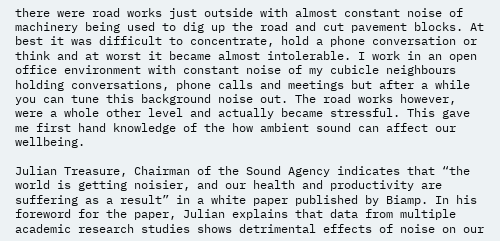there were road works just outside with almost constant noise of machinery being used to dig up the road and cut pavement blocks. At best it was difficult to concentrate, hold a phone conversation or think and at worst it became almost intolerable. I work in an open office environment with constant noise of my cubicle neighbours holding conversations, phone calls and meetings but after a while you can tune this background noise out. The road works however, were a whole other level and actually became stressful. This gave me first hand knowledge of the how ambient sound can affect our wellbeing.

Julian Treasure, Chairman of the Sound Agency indicates that “the world is getting noisier, and our health and productivity are suffering as a result” in a white paper published by Biamp. In his foreword for the paper, Julian explains that data from multiple academic research studies shows detrimental effects of noise on our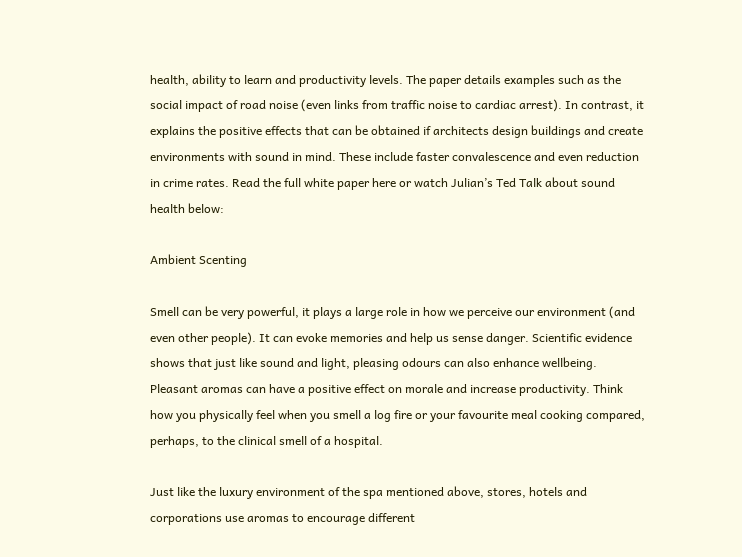health, ability to learn and productivity levels. The paper details examples such as the social impact of road noise (even links from traffic noise to cardiac arrest). In contrast, it explains the positive effects that can be obtained if architects design buildings and create environments with sound in mind. These include faster convalescence and even reduction in crime rates. Read the full white paper here or watch Julian’s Ted Talk about sound health below:

Ambient Scenting

Smell can be very powerful, it plays a large role in how we perceive our environment (and even other people). It can evoke memories and help us sense danger. Scientific evidence shows that just like sound and light, pleasing odours can also enhance wellbeing. Pleasant aromas can have a positive effect on morale and increase productivity. Think how you physically feel when you smell a log fire or your favourite meal cooking compared, perhaps, to the clinical smell of a hospital.

Just like the luxury environment of the spa mentioned above, stores, hotels and corporations use aromas to encourage different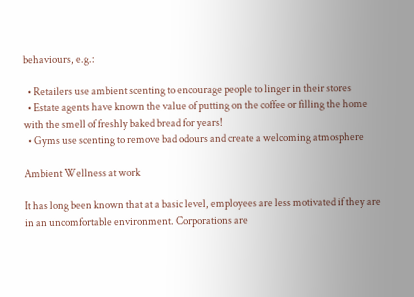behaviours, e.g.:

  • Retailers use ambient scenting to encourage people to linger in their stores
  • Estate agents have known the value of putting on the coffee or filling the home with the smell of freshly baked bread for years!
  • Gyms use scenting to remove bad odours and create a welcoming atmosphere

Ambient Wellness at work

It has long been known that at a basic level, employees are less motivated if they are in an uncomfortable environment. Corporations are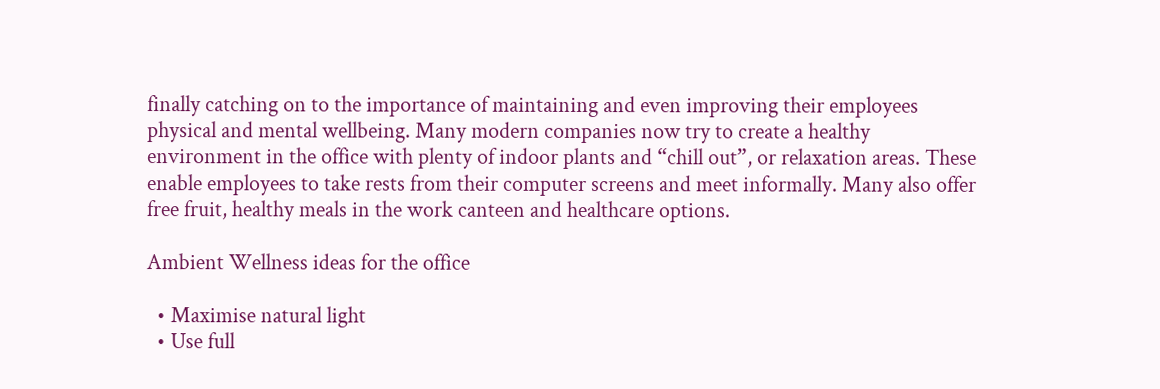finally catching on to the importance of maintaining and even improving their employees physical and mental wellbeing. Many modern companies now try to create a healthy environment in the office with plenty of indoor plants and “chill out”, or relaxation areas. These enable employees to take rests from their computer screens and meet informally. Many also offer free fruit, healthy meals in the work canteen and healthcare options.

Ambient Wellness ideas for the office

  • Maximise natural light
  • Use full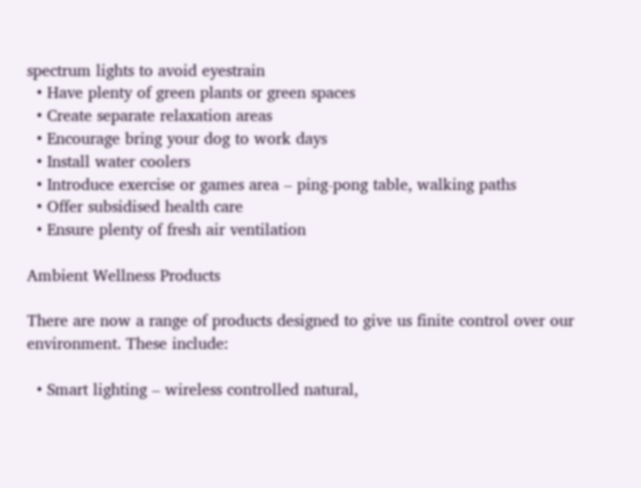spectrum lights to avoid eyestrain
  • Have plenty of green plants or green spaces
  • Create separate relaxation areas
  • Encourage bring your dog to work days
  • Install water coolers
  • Introduce exercise or games area – ping-pong table, walking paths
  • Offer subsidised health care
  • Ensure plenty of fresh air ventilation

Ambient Wellness Products

There are now a range of products designed to give us finite control over our environment. These include:

  • Smart lighting – wireless controlled natural,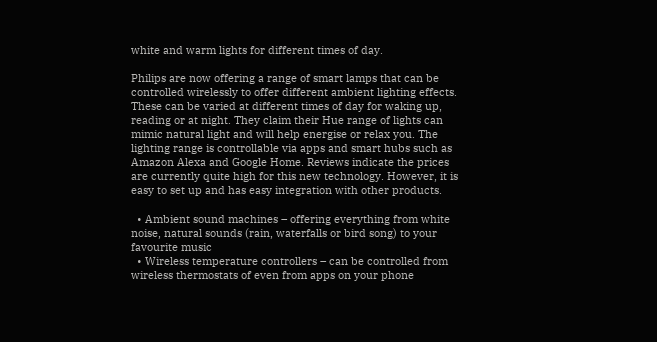white and warm lights for different times of day.

Philips are now offering a range of smart lamps that can be controlled wirelessly to offer different ambient lighting effects. These can be varied at different times of day for waking up, reading or at night. They claim their Hue range of lights can mimic natural light and will help energise or relax you. The lighting range is controllable via apps and smart hubs such as Amazon Alexa and Google Home. Reviews indicate the prices are currently quite high for this new technology. However, it is easy to set up and has easy integration with other products.

  • Ambient sound machines – offering everything from white noise, natural sounds (rain, waterfalls or bird song) to your favourite music
  • Wireless temperature controllers – can be controlled from wireless thermostats of even from apps on your phone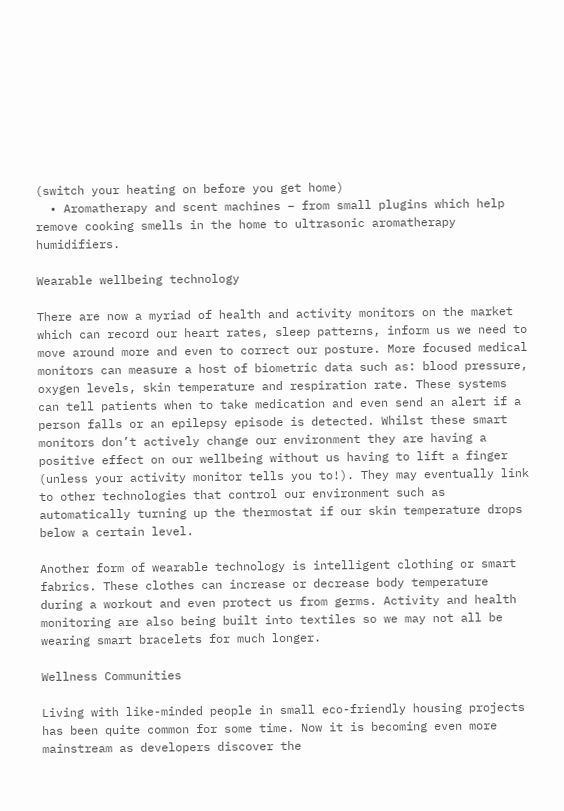(switch your heating on before you get home)
  • Aromatherapy and scent machines – from small plugins which help remove cooking smells in the home to ultrasonic aromatherapy humidifiers.

Wearable wellbeing technology

There are now a myriad of health and activity monitors on the market which can record our heart rates, sleep patterns, inform us we need to move around more and even to correct our posture. More focused medical monitors can measure a host of biometric data such as: blood pressure, oxygen levels, skin temperature and respiration rate. These systems can tell patients when to take medication and even send an alert if a person falls or an epilepsy episode is detected. Whilst these smart monitors don’t actively change our environment they are having a positive effect on our wellbeing without us having to lift a finger (unless your activity monitor tells you to!). They may eventually link to other technologies that control our environment such as automatically turning up the thermostat if our skin temperature drops below a certain level.

Another form of wearable technology is intelligent clothing or smart fabrics. These clothes can increase or decrease body temperature during a workout and even protect us from germs. Activity and health monitoring are also being built into textiles so we may not all be wearing smart bracelets for much longer.

Wellness Communities

Living with like-minded people in small eco-friendly housing projects has been quite common for some time. Now it is becoming even more mainstream as developers discover the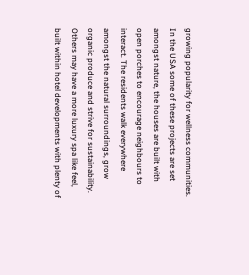growing popularity for wellness communities. In the USA some of these projects are set amongst nature, the houses are built with open porches to encourage neighbours to interact. The residents walk everywhere amongst the natural surroundings, grow organic produce and strive for sustainability. Others may have a more luxury spa like feel, built within hotel developments with plenty of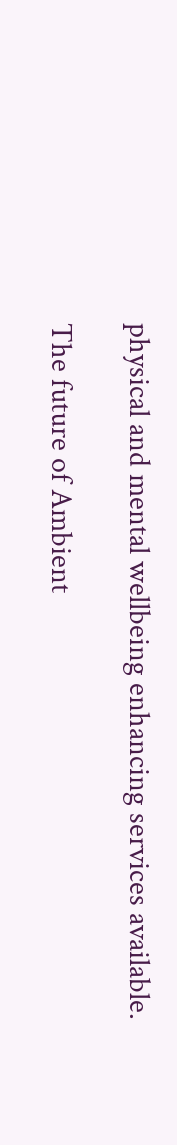physical and mental wellbeing enhancing services available.

The future of Ambient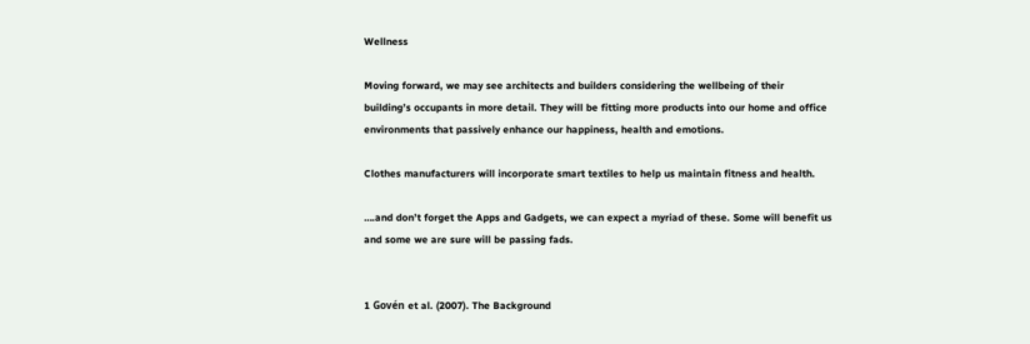Wellness

Moving forward, we may see architects and builders considering the wellbeing of their building’s occupants in more detail. They will be fitting more products into our home and office environments that passively enhance our happiness, health and emotions.

Clothes manufacturers will incorporate smart textiles to help us maintain fitness and health.

….and don’t forget the Apps and Gadgets, we can expect a myriad of these. Some will benefit us and some we are sure will be passing fads.


1 Govén et al. (2007). The Background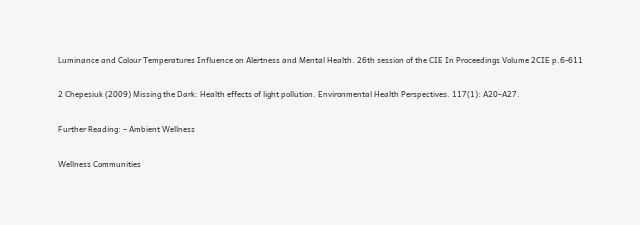Luminance and Colour Temperatures Influence on Alertness and Mental Health. 26th session of the CIE In Proceedings Volume 2CIE p.6-611

2 Chepesiuk (2009) Missing the Dark: Health effects of light pollution. Environmental Health Perspectives. 117(1): A20–A27.

Further Reading: – Ambient Wellness

Wellness Communities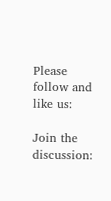Please follow and like us:

Join the discussion: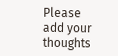Please add your thoughts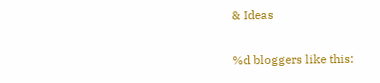& Ideas

%d bloggers like this: